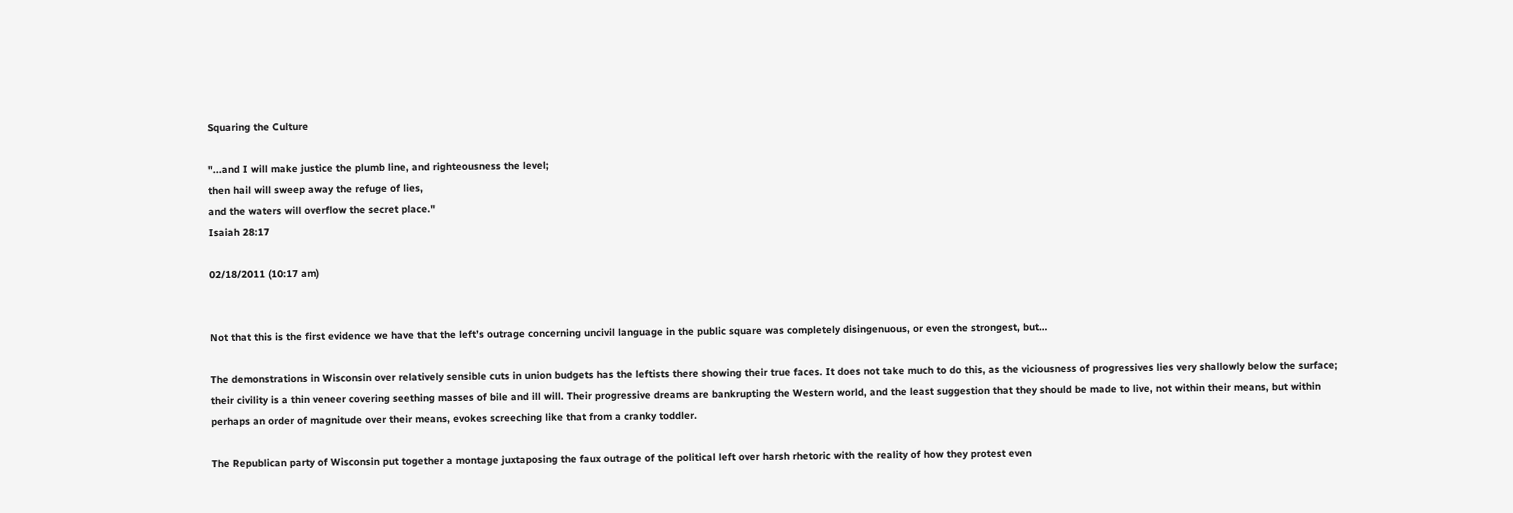Squaring the Culture

"...and I will make justice the plumb line, and righteousness the level;
then hail will sweep away the refuge of lies,
and the waters will overflow the secret place."
Isaiah 28:17

02/18/2011 (10:17 am)


Not that this is the first evidence we have that the left’s outrage concerning uncivil language in the public square was completely disingenuous, or even the strongest, but…

The demonstrations in Wisconsin over relatively sensible cuts in union budgets has the leftists there showing their true faces. It does not take much to do this, as the viciousness of progressives lies very shallowly below the surface; their civility is a thin veneer covering seething masses of bile and ill will. Their progressive dreams are bankrupting the Western world, and the least suggestion that they should be made to live, not within their means, but within perhaps an order of magnitude over their means, evokes screeching like that from a cranky toddler.

The Republican party of Wisconsin put together a montage juxtaposing the faux outrage of the political left over harsh rhetoric with the reality of how they protest even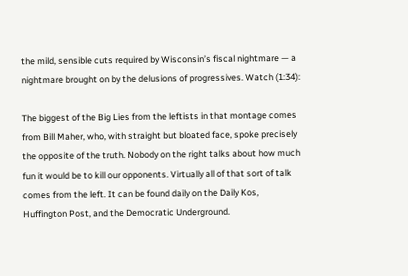the mild, sensible cuts required by Wisconsin’s fiscal nightmare — a nightmare brought on by the delusions of progressives. Watch (1:34):

The biggest of the Big Lies from the leftists in that montage comes from Bill Maher, who, with straight but bloated face, spoke precisely the opposite of the truth. Nobody on the right talks about how much fun it would be to kill our opponents. Virtually all of that sort of talk comes from the left. It can be found daily on the Daily Kos, Huffington Post, and the Democratic Underground.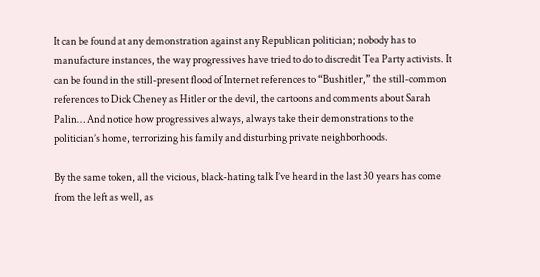It can be found at any demonstration against any Republican politician; nobody has to manufacture instances, the way progressives have tried to do to discredit Tea Party activists. It can be found in the still-present flood of Internet references to “Bushitler,” the still-common references to Dick Cheney as Hitler or the devil, the cartoons and comments about Sarah Palin… And notice how progressives always, always take their demonstrations to the politician’s home, terrorizing his family and disturbing private neighborhoods.

By the same token, all the vicious, black-hating talk I’ve heard in the last 30 years has come from the left as well, as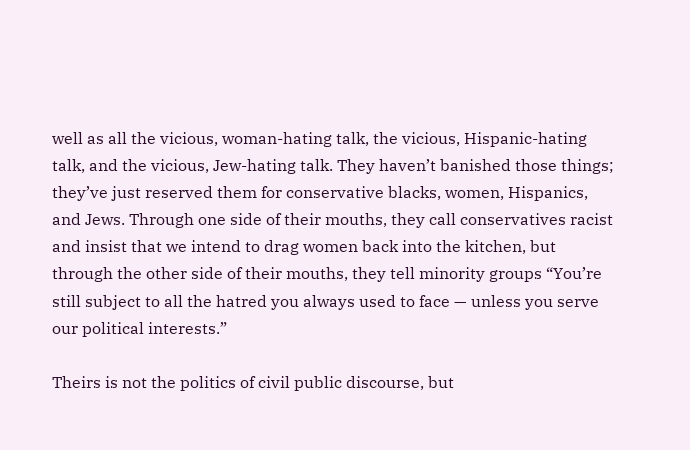well as all the vicious, woman-hating talk, the vicious, Hispanic-hating talk, and the vicious, Jew-hating talk. They haven’t banished those things; they’ve just reserved them for conservative blacks, women, Hispanics, and Jews. Through one side of their mouths, they call conservatives racist and insist that we intend to drag women back into the kitchen, but through the other side of their mouths, they tell minority groups “You’re still subject to all the hatred you always used to face — unless you serve our political interests.”

Theirs is not the politics of civil public discourse, but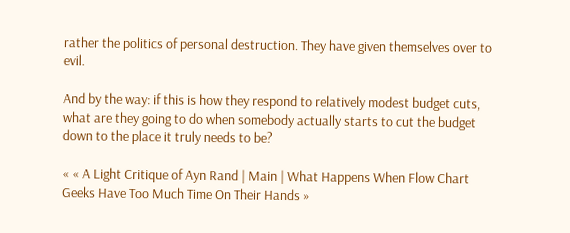rather the politics of personal destruction. They have given themselves over to evil.

And by the way: if this is how they respond to relatively modest budget cuts, what are they going to do when somebody actually starts to cut the budget down to the place it truly needs to be?

« « A Light Critique of Ayn Rand | Main | What Happens When Flow Chart Geeks Have Too Much Time On Their Hands »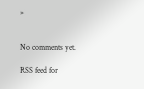»


No comments yet.

RSS feed for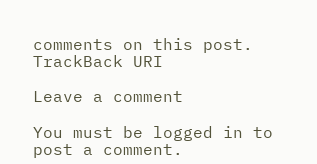comments on this post. TrackBack URI

Leave a comment

You must be logged in to post a comment.